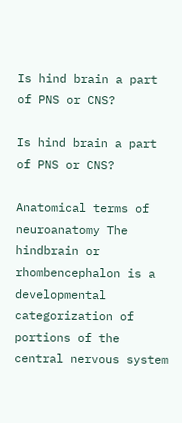Is hind brain a part of PNS or CNS?

Is hind brain a part of PNS or CNS?

Anatomical terms of neuroanatomy The hindbrain or rhombencephalon is a developmental categorization of portions of the central nervous system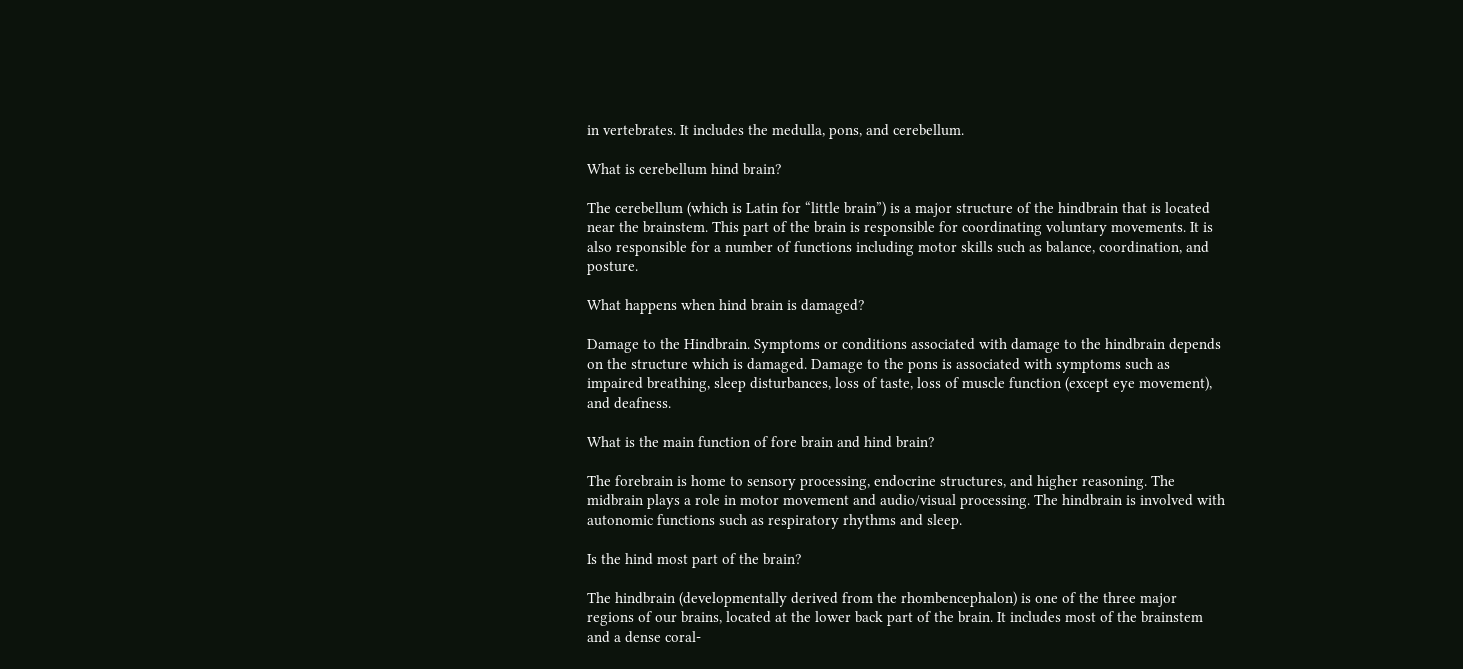in vertebrates. It includes the medulla, pons, and cerebellum.

What is cerebellum hind brain?

The cerebellum (which is Latin for “little brain”) is a major structure of the hindbrain that is located near the brainstem. This part of the brain is responsible for coordinating voluntary movements. It is also responsible for a number of functions including motor skills such as balance, coordination, and posture.

What happens when hind brain is damaged?

Damage to the Hindbrain. Symptoms or conditions associated with damage to the hindbrain depends on the structure which is damaged. Damage to the pons is associated with symptoms such as impaired breathing, sleep disturbances, loss of taste, loss of muscle function (except eye movement), and deafness.

What is the main function of fore brain and hind brain?

The forebrain is home to sensory processing, endocrine structures, and higher reasoning. The midbrain plays a role in motor movement and audio/visual processing. The hindbrain is involved with autonomic functions such as respiratory rhythms and sleep.

Is the hind most part of the brain?

The hindbrain (developmentally derived from the rhombencephalon) is one of the three major regions of our brains, located at the lower back part of the brain. It includes most of the brainstem and a dense coral-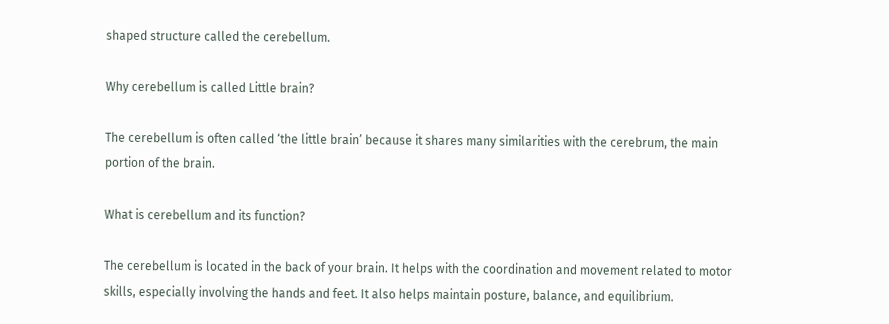shaped structure called the cerebellum.

Why cerebellum is called Little brain?

The cerebellum is often called ‘the little brain’ because it shares many similarities with the cerebrum, the main portion of the brain.

What is cerebellum and its function?

The cerebellum is located in the back of your brain. It helps with the coordination and movement related to motor skills, especially involving the hands and feet. It also helps maintain posture, balance, and equilibrium.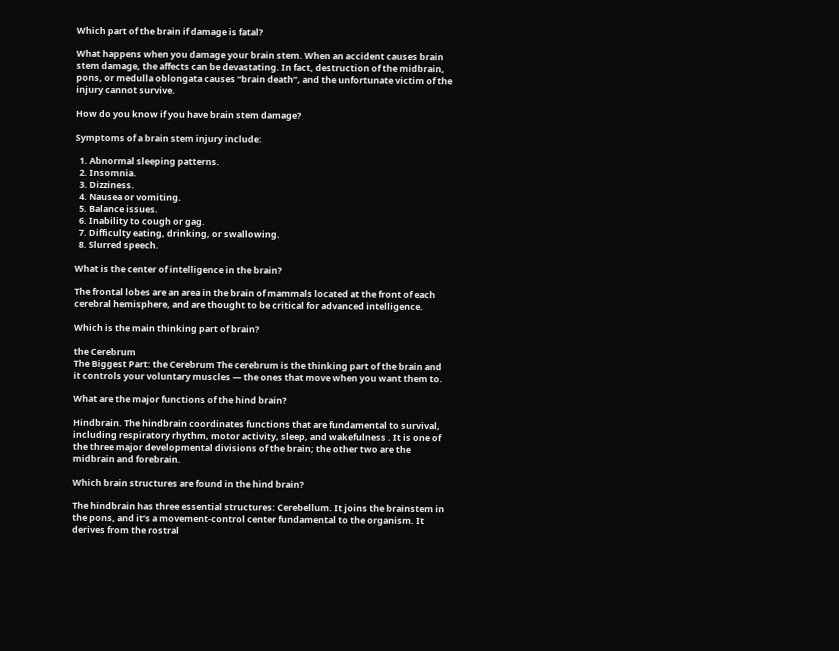Which part of the brain if damage is fatal?

What happens when you damage your brain stem. When an accident causes brain stem damage, the affects can be devastating. In fact, destruction of the midbrain, pons, or medulla oblongata causes “brain death”, and the unfortunate victim of the injury cannot survive.

How do you know if you have brain stem damage?

Symptoms of a brain stem injury include:

  1. Abnormal sleeping patterns.
  2. Insomnia.
  3. Dizziness.
  4. Nausea or vomiting.
  5. Balance issues.
  6. Inability to cough or gag.
  7. Difficulty eating, drinking, or swallowing.
  8. Slurred speech.

What is the center of intelligence in the brain?

The frontal lobes are an area in the brain of mammals located at the front of each cerebral hemisphere, and are thought to be critical for advanced intelligence.

Which is the main thinking part of brain?

the Cerebrum
The Biggest Part: the Cerebrum The cerebrum is the thinking part of the brain and it controls your voluntary muscles — the ones that move when you want them to.

What are the major functions of the hind brain?

Hindbrain. The hindbrain coordinates functions that are fundamental to survival, including respiratory rhythm, motor activity, sleep, and wakefulness . It is one of the three major developmental divisions of the brain; the other two are the midbrain and forebrain.

Which brain structures are found in the hind brain?

The hindbrain has three essential structures: Cerebellum. It joins the brainstem in the pons, and it’s a movement-control center fundamental to the organism. It derives from the rostral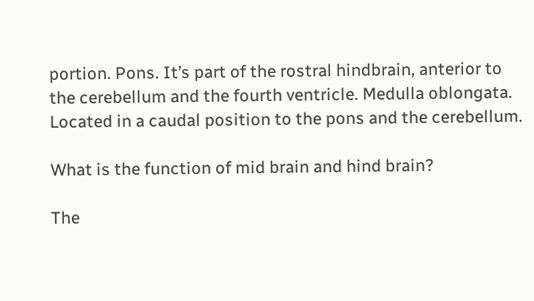portion. Pons. It’s part of the rostral hindbrain, anterior to the cerebellum and the fourth ventricle. Medulla oblongata. Located in a caudal position to the pons and the cerebellum.

What is the function of mid brain and hind brain?

The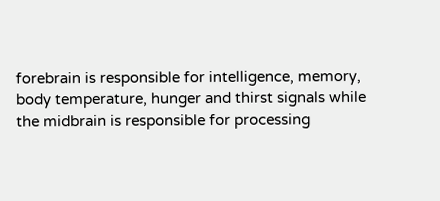forebrain is responsible for intelligence, memory, body temperature, hunger and thirst signals while the midbrain is responsible for processing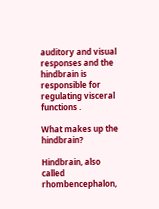auditory and visual responses and the hindbrain is responsible for regulating visceral functions .

What makes up the hindbrain?

Hindbrain, also called rhombencephalon,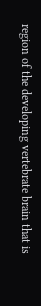region of the developing vertebrate brain that is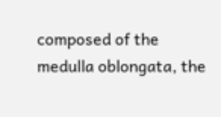composed of the medulla oblongata, the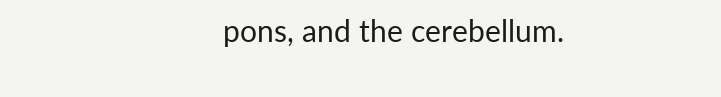pons, and the cerebellum.